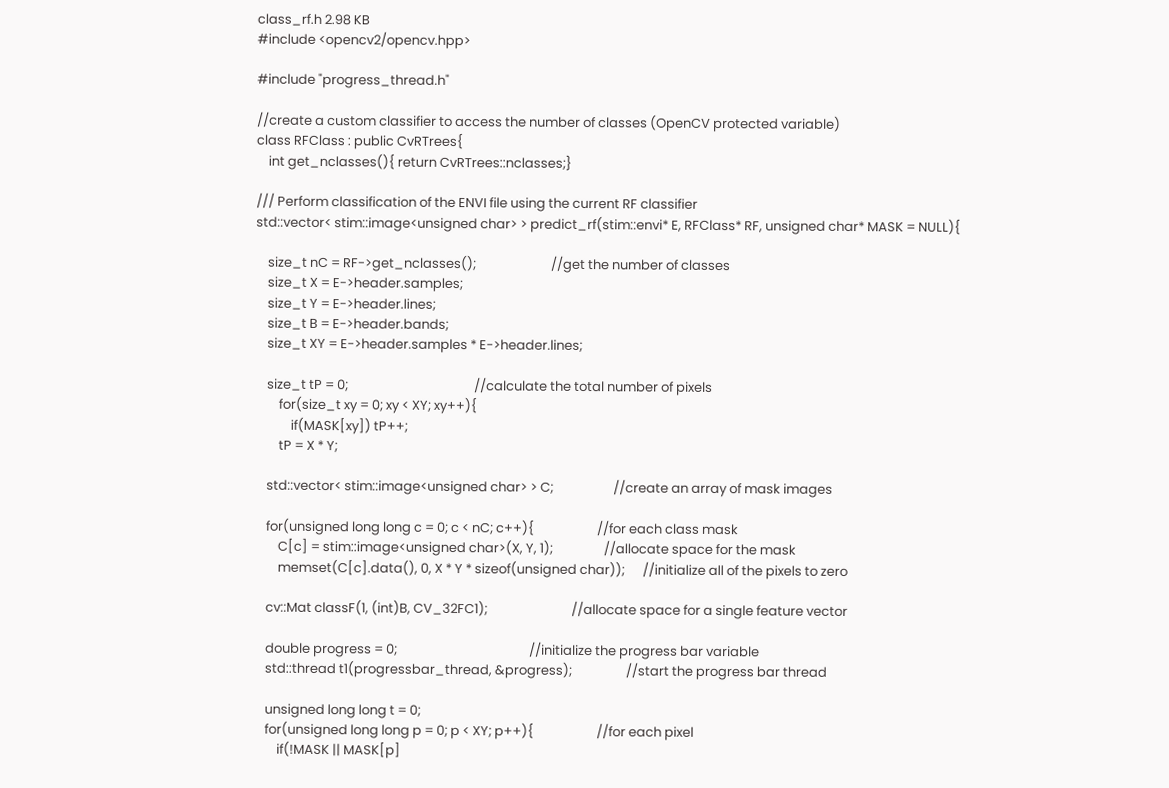class_rf.h 2.98 KB
#include <opencv2/opencv.hpp>

#include "progress_thread.h"

//create a custom classifier to access the number of classes (OpenCV protected variable)
class RFClass : public CvRTrees{
    int get_nclasses(){ return CvRTrees::nclasses;}

/// Perform classification of the ENVI file using the current RF classifier
std::vector< stim::image<unsigned char> > predict_rf(stim::envi* E, RFClass* RF, unsigned char* MASK = NULL){

    size_t nC = RF->get_nclasses();                         //get the number of classes
    size_t X = E->header.samples;
    size_t Y = E->header.lines;
    size_t B = E->header.bands;
    size_t XY = E->header.samples * E->header.lines;

    size_t tP = 0;                                          //calculate the total number of pixels
        for(size_t xy = 0; xy < XY; xy++){
            if(MASK[xy]) tP++;
        tP = X * Y;

    std::vector< stim::image<unsigned char> > C;                    //create an array of mask images

    for(unsigned long long c = 0; c < nC; c++){                     //for each class mask
        C[c] = stim::image<unsigned char>(X, Y, 1);                 //allocate space for the mask
        memset(C[c].data(), 0, X * Y * sizeof(unsigned char));      //initialize all of the pixels to zero

    cv::Mat classF(1, (int)B, CV_32FC1);                            //allocate space for a single feature vector

    double progress = 0;                                            //initialize the progress bar variable
    std::thread t1(progressbar_thread, &progress);                  //start the progress bar thread

    unsigned long long t = 0;
    for(unsigned long long p = 0; p < XY; p++){                     //for each pixel
        if(!MASK || MASK[p]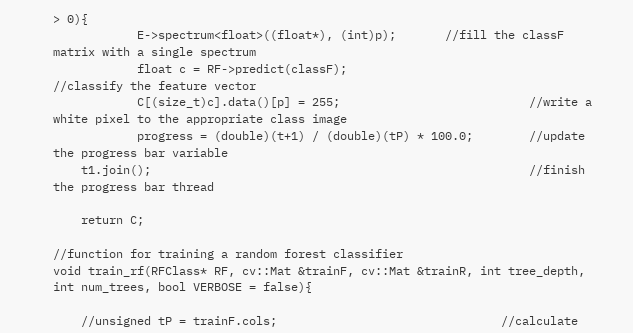> 0){
            E->spectrum<float>((float*), (int)p);       //fill the classF matrix with a single spectrum
            float c = RF->predict(classF);                          //classify the feature vector
            C[(size_t)c].data()[p] = 255;                           //write a white pixel to the appropriate class image
            progress = (double)(t+1) / (double)(tP) * 100.0;        //update the progress bar variable
    t1.join();                                                      //finish the progress bar thread

    return C;

//function for training a random forest classifier
void train_rf(RFClass* RF, cv::Mat &trainF, cv::Mat &trainR, int tree_depth, int num_trees, bool VERBOSE = false){

    //unsigned tP = trainF.cols;                                //calculate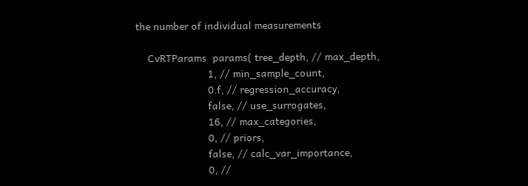the number of individual measurements

    CvRTParams  params( tree_depth, // max_depth,
                        1, // min_sample_count,
                        0.f, // regression_accuracy,
                        false, // use_surrogates,
                        16, // max_categories,
                        0, // priors,
                        false, // calc_var_importance,
                        0, //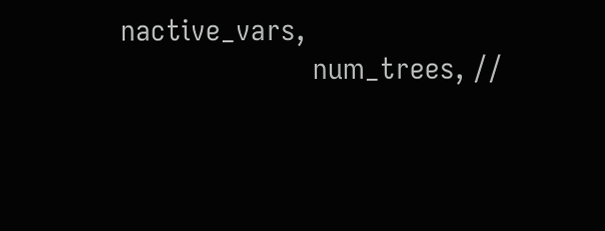nactive_vars,
                        num_trees, //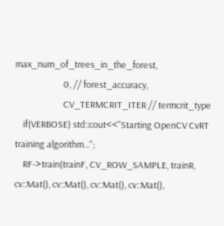max_num_of_trees_in_the_forest,
                        0, // forest_accuracy,
                        CV_TERMCRIT_ITER // termcrit_type
    if(VERBOSE) std::cout<<"Starting OpenCV CvRT training algorithm...";
    RF->train(trainF, CV_ROW_SAMPLE, trainR, cv::Mat(), cv::Mat(), cv::Mat(), cv::Mat(),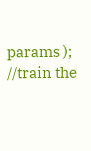params );      //train the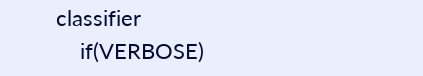classifier
    if(VERBOSE)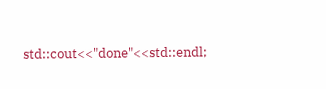std::cout<<"done"<<std::endl;